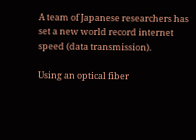A team of Japanese researchers has set a new world record internet speed (data transmission).

Using an optical fiber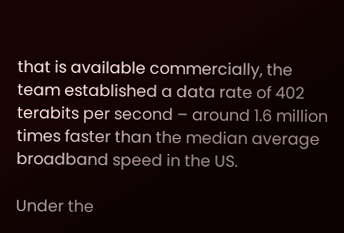that is available commercially, the team established a data rate of 402 terabits per second – around 1.6 million times faster than the median average broadband speed in the US.

Under the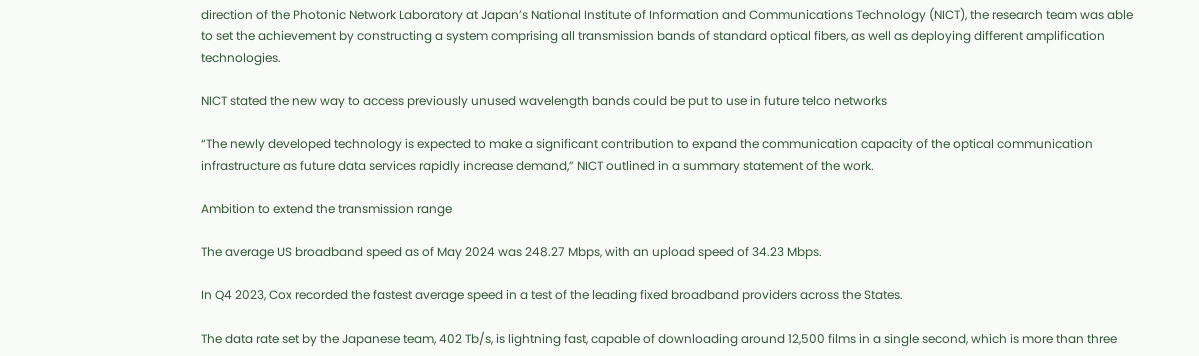direction of the Photonic Network Laboratory at Japan’s National Institute of Information and Communications Technology (NICT), the research team was able to set the achievement by constructing a system comprising all transmission bands of standard optical fibers, as well as deploying different amplification technologies.

NICT stated the new way to access previously unused wavelength bands could be put to use in future telco networks

“The newly developed technology is expected to make a significant contribution to expand the communication capacity of the optical communication infrastructure as future data services rapidly increase demand,” NICT outlined in a summary statement of the work.

Ambition to extend the transmission range

The average US broadband speed as of May 2024 was 248.27 Mbps, with an upload speed of 34.23 Mbps.

In Q4 2023, Cox recorded the fastest average speed in a test of the leading fixed broadband providers across the States.

The data rate set by the Japanese team, 402 Tb/s, is lightning fast, capable of downloading around 12,500 films in a single second, which is more than three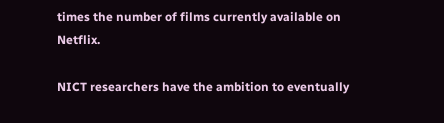times the number of films currently available on Netflix.

NICT researchers have the ambition to eventually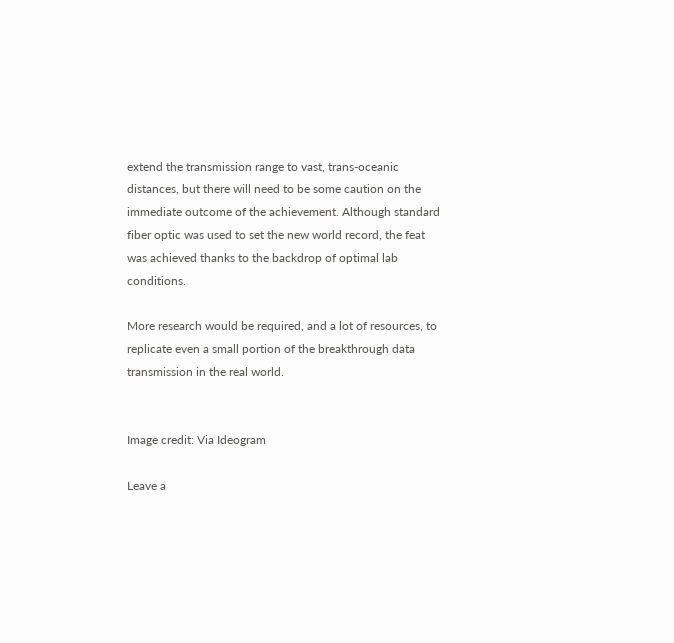extend the transmission range to vast, trans-oceanic distances, but there will need to be some caution on the immediate outcome of the achievement. Although standard fiber optic was used to set the new world record, the feat was achieved thanks to the backdrop of optimal lab conditions.

More research would be required, and a lot of resources, to replicate even a small portion of the breakthrough data transmission in the real world.


Image credit: Via Ideogram

Leave a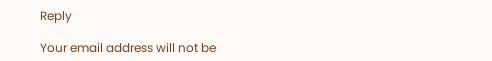Reply

Your email address will not be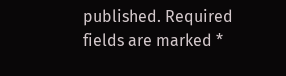published. Required fields are marked *